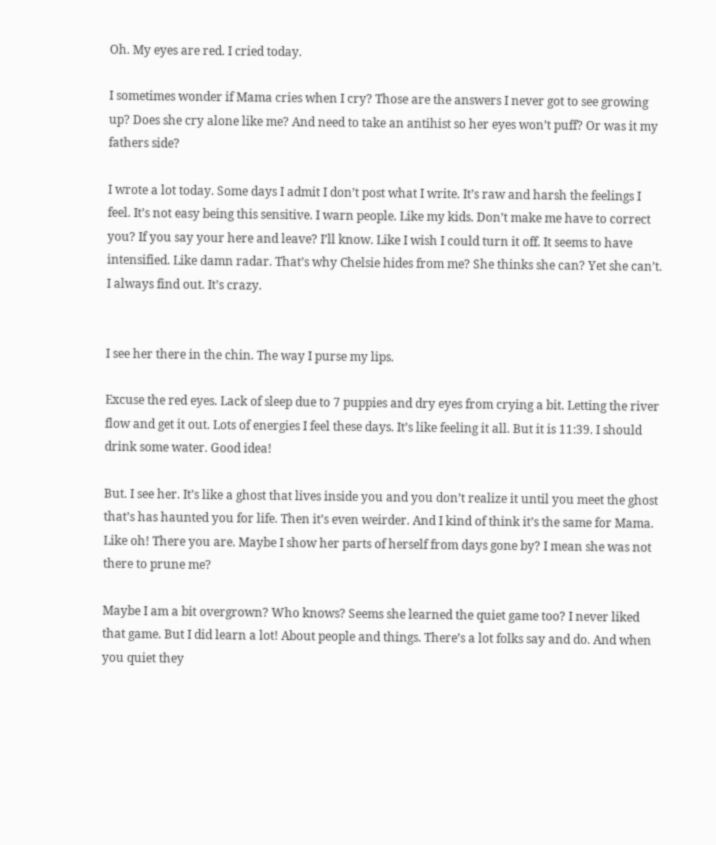Oh. My eyes are red. I cried today.

I sometimes wonder if Mama cries when I cry? Those are the answers I never got to see growing up? Does she cry alone like me? And need to take an antihist so her eyes won’t puff? Or was it my fathers side?

I wrote a lot today. Some days I admit I don’t post what I write. It’s raw and harsh the feelings I feel. It’s not easy being this sensitive. I warn people. Like my kids. Don’t make me have to correct you? If you say your here and leave? I’ll know. Like I wish I could turn it off. It seems to have intensified. Like damn radar. That’s why Chelsie hides from me? She thinks she can? Yet she can’t. I always find out. It’s crazy.


I see her there in the chin. The way I purse my lips.

Excuse the red eyes. Lack of sleep due to 7 puppies and dry eyes from crying a bit. Letting the river flow and get it out. Lots of energies I feel these days. It’s like feeling it all. But it is 11:39. I should drink some water. Good idea!

But. I see her. It’s like a ghost that lives inside you and you don’t realize it until you meet the ghost that’s has haunted you for life. Then it’s even weirder. And I kind of think it’s the same for Mama. Like oh! There you are. Maybe I show her parts of herself from days gone by? I mean she was not there to prune me?

Maybe I am a bit overgrown? Who knows? Seems she learned the quiet game too? I never liked that game. But I did learn a lot! About people and things. There’s a lot folks say and do. And when you quiet they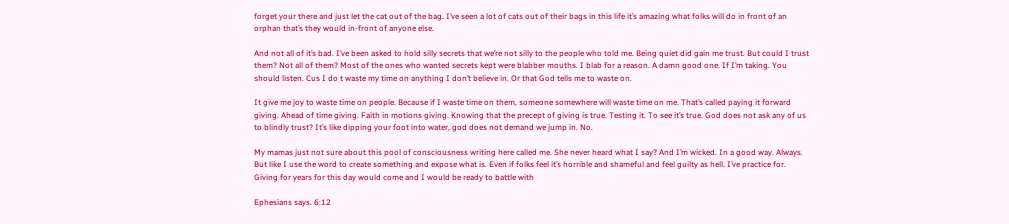forget your there and just let the cat out of the bag. I’ve seen a lot of cats out of their bags in this life it’s amazing what folks will do in front of an orphan that’s they would in-front of anyone else.

And not all of it’s bad. I’ve been asked to hold silly secrets that we’re not silly to the people who told me. Being quiet did gain me trust. But could I trust them? Not all of them? Most of the ones who wanted secrets kept were blabber mouths. I blab for a reason. A damn good one. If I’m taking. You should listen. Cus I do t waste my time on anything I don’t believe in. Or that God tells me to waste on.

It give me joy to waste time on people. Because if I waste time on them, someone somewhere will waste time on me. That’s called paying it forward giving. Ahead of time giving. Faith in motions giving. Knowing that the precept of giving is true. Testing it. To see it’s true. God does not ask any of us to blindly trust? It’s like dipping your foot into water, god does not demand we jump in. No.

My mamas just not sure about this pool of consciousness writing here called me. She never heard what I say? And I’m wicked. In a good way. Always. But like I use the word to create something and expose what is. Even if folks feel it’s horrible and shameful and feel guilty as hell. I’ve practice for. Giving for years for this day would come and I would be ready to battle with

Ephesians says. 6:12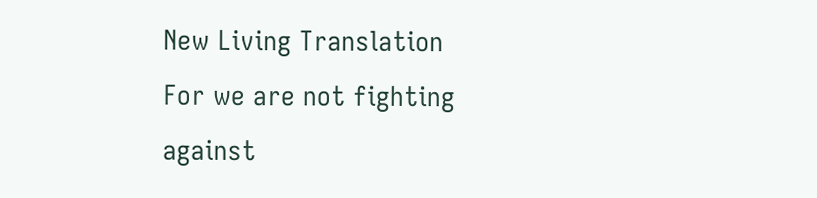New Living Translation
For we are not fighting against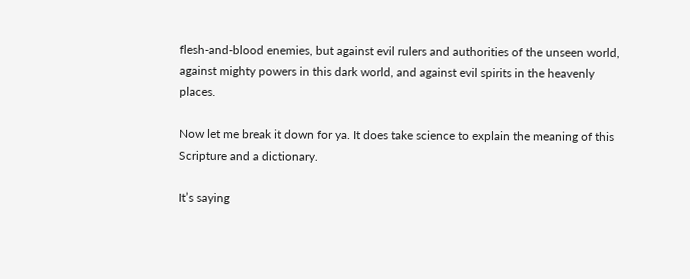flesh-and-blood enemies, but against evil rulers and authorities of the unseen world, against mighty powers in this dark world, and against evil spirits in the heavenly places.

Now let me break it down for ya. It does take science to explain the meaning of this Scripture and a dictionary.

It’s saying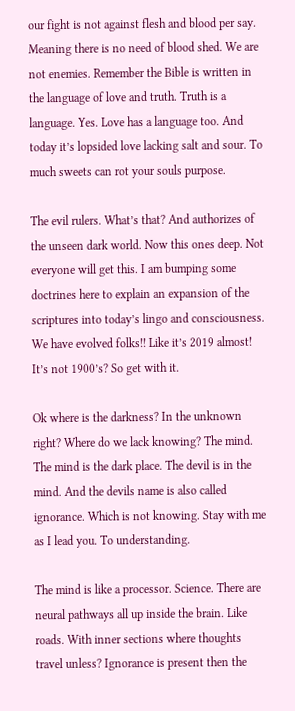our fight is not against flesh and blood per say. Meaning there is no need of blood shed. We are not enemies. Remember the Bible is written in the language of love and truth. Truth is a language. Yes. Love has a language too. And today it’s lopsided love lacking salt and sour. To much sweets can rot your souls purpose.

The evil rulers. What’s that? And authorizes of the unseen dark world. Now this ones deep. Not everyone will get this. I am bumping some doctrines here to explain an expansion of the scriptures into today’s lingo and consciousness. We have evolved folks!! Like it’s 2019 almost! It’s not 1900’s? So get with it.

Ok where is the darkness? In the unknown right? Where do we lack knowing? The mind. The mind is the dark place. The devil is in the mind. And the devils name is also called ignorance. Which is not knowing. Stay with me as I lead you. To understanding.

The mind is like a processor. Science. There are neural pathways all up inside the brain. Like roads. With inner sections where thoughts travel unless? Ignorance is present then the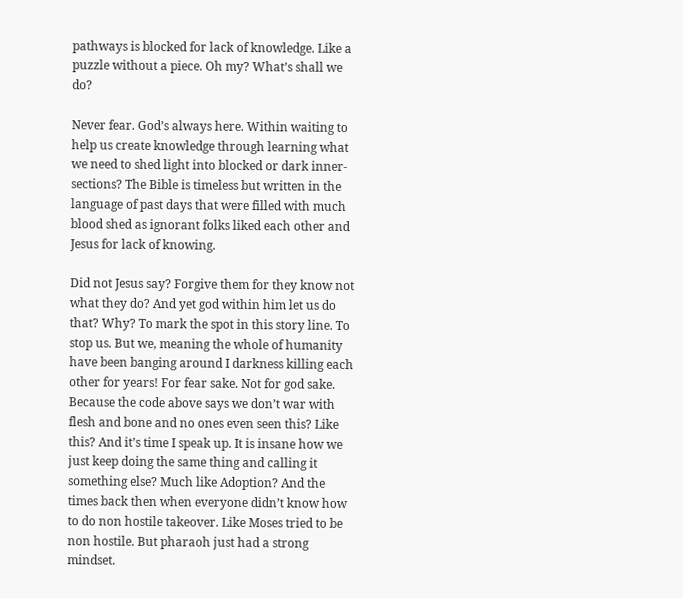pathways is blocked for lack of knowledge. Like a puzzle without a piece. Oh my? What’s shall we do?

Never fear. God’s always here. Within waiting to help us create knowledge through learning what we need to shed light into blocked or dark inner-sections? The Bible is timeless but written in the language of past days that were filled with much blood shed as ignorant folks liked each other and Jesus for lack of knowing.

Did not Jesus say? Forgive them for they know not what they do? And yet god within him let us do that? Why? To mark the spot in this story line. To stop us. But we, meaning the whole of humanity have been banging around I darkness killing each other for years! For fear sake. Not for god sake. Because the code above says we don’t war with flesh and bone and no ones even seen this? Like this? And it’s time I speak up. It is insane how we just keep doing the same thing and calling it something else? Much like Adoption? And the times back then when everyone didn’t know how to do non hostile takeover. Like Moses tried to be non hostile. But pharaoh just had a strong mindset.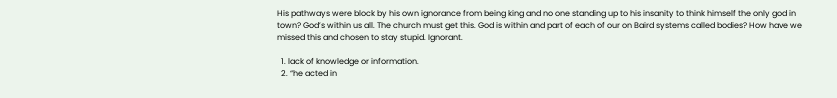His pathways were block by his own ignorance from being king and no one standing up to his insanity to think himself the only god in town? God’s within us all. The church must get this. God is within and part of each of our on Baird systems called bodies? How have we missed this and chosen to stay stupid. Ignorant.

  1. lack of knowledge or information.
  2. “he acted in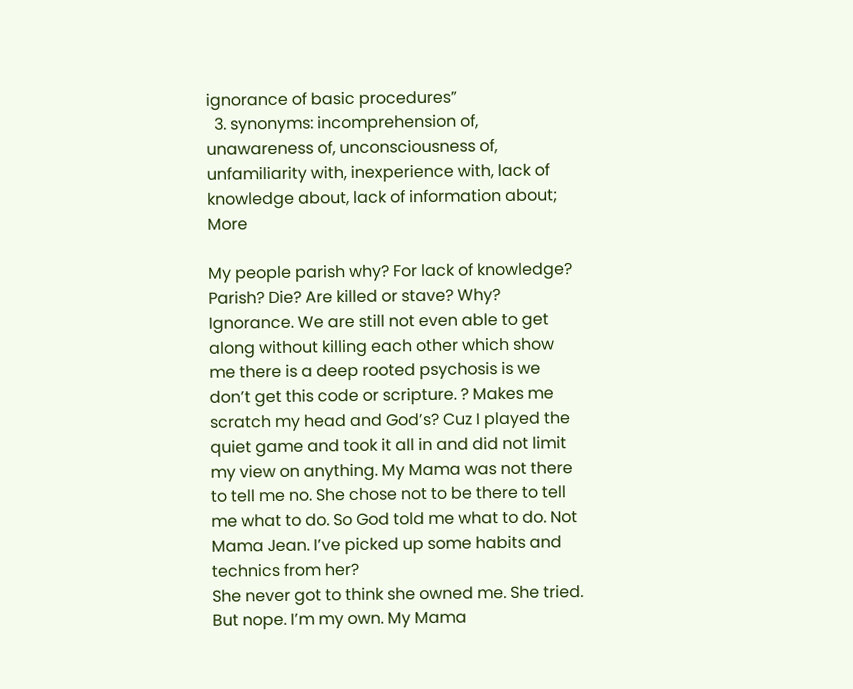ignorance of basic procedures”
  3. synonyms: incomprehension of, unawareness of, unconsciousness of, unfamiliarity with, inexperience with, lack of knowledge about, lack of information about; More

My people parish why? For lack of knowledge? Parish? Die? Are killed or stave? Why? Ignorance. We are still not even able to get along without killing each other which show me there is a deep rooted psychosis is we don’t get this code or scripture. ? Makes me scratch my head and God’s? Cuz I played the quiet game and took it all in and did not limit my view on anything. My Mama was not there to tell me no. She chose not to be there to tell me what to do. So God told me what to do. Not Mama Jean. I’ve picked up some habits and technics from her?
She never got to think she owned me. She tried. But nope. I’m my own. My Mama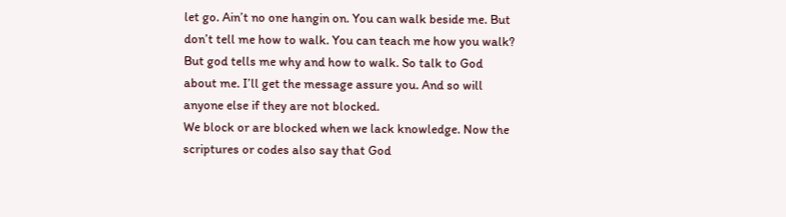let go. Ain’t no one hangin on. You can walk beside me. But don’t tell me how to walk. You can teach me how you walk? But god tells me why and how to walk. So talk to God about me. I’ll get the message assure you. And so will anyone else if they are not blocked.
We block or are blocked when we lack knowledge. Now the scriptures or codes also say that God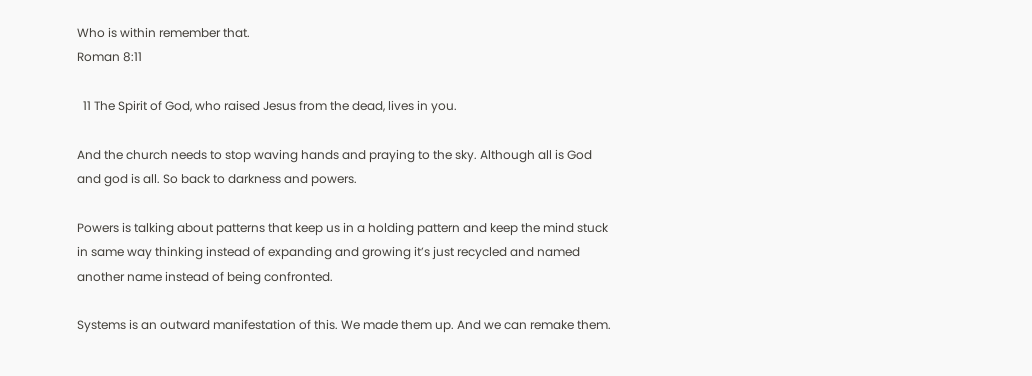Who is within remember that.
Roman 8:11

  11 The Spirit of God, who raised Jesus from the dead, lives in you.

And the church needs to stop waving hands and praying to the sky. Although all is God and god is all. So back to darkness and powers.

Powers is talking about patterns that keep us in a holding pattern and keep the mind stuck in same way thinking instead of expanding and growing it’s just recycled and named another name instead of being confronted.

Systems is an outward manifestation of this. We made them up. And we can remake them.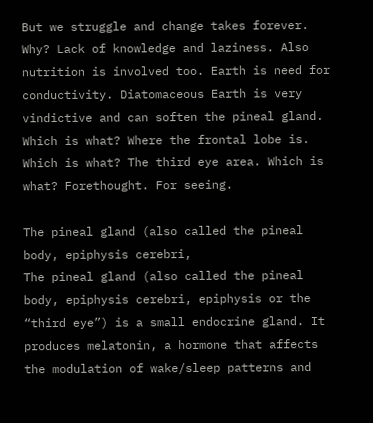But we struggle and change takes forever. Why? Lack of knowledge and laziness. Also nutrition is involved too. Earth is need for conductivity. Diatomaceous Earth is very vindictive and can soften the pineal gland. Which is what? Where the frontal lobe is. Which is what? The third eye area. Which is what? Forethought. For seeing.

The pineal gland (also called the pineal body, epiphysis cerebri,
The pineal gland (also called the pineal body, epiphysis cerebri, epiphysis or the “third eye”) is a small endocrine gland. It produces melatonin, a hormone that affects the modulation of wake/sleep patterns and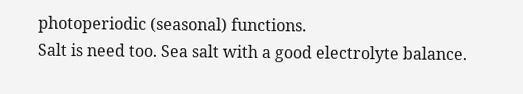photoperiodic (seasonal) functions.
Salt is need too. Sea salt with a good electrolyte balance.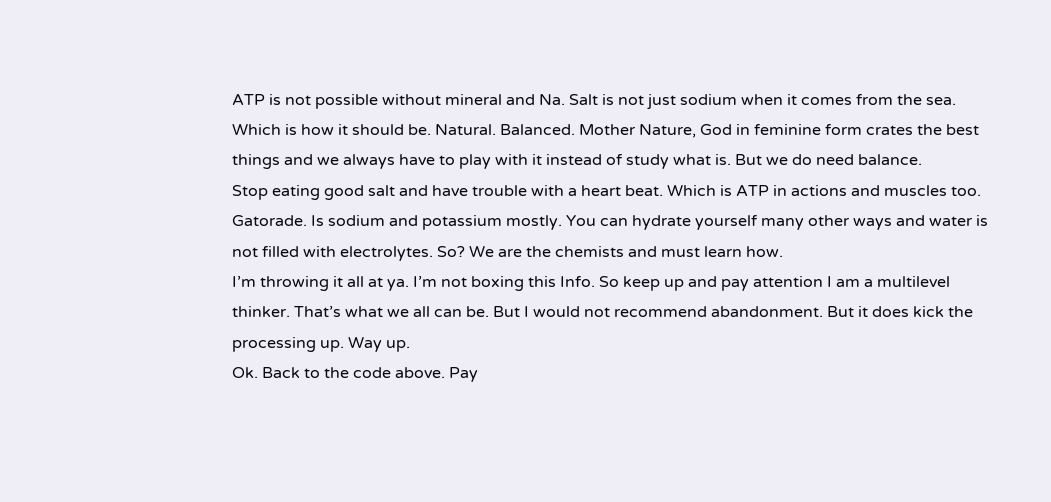ATP is not possible without mineral and Na. Salt is not just sodium when it comes from the sea. Which is how it should be. Natural. Balanced. Mother Nature, God in feminine form crates the best things and we always have to play with it instead of study what is. But we do need balance.
Stop eating good salt and have trouble with a heart beat. Which is ATP in actions and muscles too. Gatorade. Is sodium and potassium mostly. You can hydrate yourself many other ways and water is not filled with electrolytes. So? We are the chemists and must learn how.
I’m throwing it all at ya. I’m not boxing this Info. So keep up and pay attention I am a multilevel thinker. That’s what we all can be. But I would not recommend abandonment. But it does kick the processing up. Way up.
Ok. Back to the code above. Pay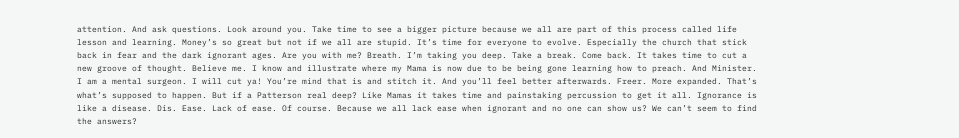attention. And ask questions. Look around you. Take time to see a bigger picture because we all are part of this process called life lesson and learning. Money’s so great but not if we all are stupid. It’s time for everyone to evolve. Especially the church that stick back in fear and the dark ignorant ages. Are you with me? Breath. I’m taking you deep. Take a break. Come back. It takes time to cut a new groove of thought. Believe me. I know and illustrate where my Mama is now due to be being gone learning how to preach. And Minister.
I am a mental surgeon. I will cut ya! You’re mind that is and stitch it. And you’ll feel better afterwards. Freer. More expanded. That’s what’s supposed to happen. But if a Patterson real deep? Like Mamas it takes time and painstaking percussion to get it all. Ignorance is like a disease. Dis. Ease. Lack of ease. Of course. Because we all lack ease when ignorant and no one can show us? We can’t seem to find the answers?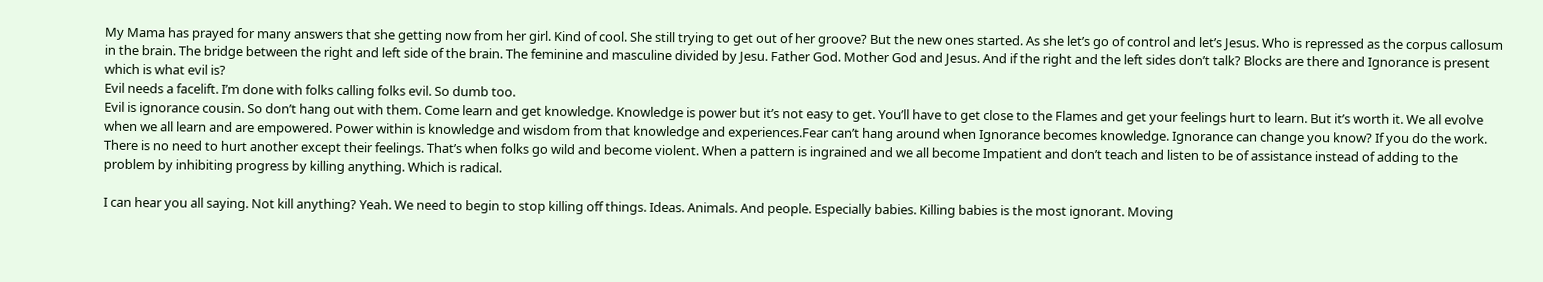My Mama has prayed for many answers that she getting now from her girl. Kind of cool. She still trying to get out of her groove? But the new ones started. As she let’s go of control and let’s Jesus. Who is repressed as the corpus callosum in the brain. The bridge between the right and left side of the brain. The feminine and masculine divided by Jesu. Father God. Mother God and Jesus. And if the right and the left sides don’t talk? Blocks are there and Ignorance is present which is what evil is?
Evil needs a facelift. I’m done with folks calling folks evil. So dumb too.
Evil is ignorance cousin. So don’t hang out with them. Come learn and get knowledge. Knowledge is power but it’s not easy to get. You’ll have to get close to the Flames and get your feelings hurt to learn. But it’s worth it. We all evolve when we all learn and are empowered. Power within is knowledge and wisdom from that knowledge and experiences.Fear can’t hang around when Ignorance becomes knowledge. Ignorance can change you know? If you do the work. There is no need to hurt another except their feelings. That’s when folks go wild and become violent. When a pattern is ingrained and we all become Impatient and don’t teach and listen to be of assistance instead of adding to the problem by inhibiting progress by killing anything. Which is radical.

I can hear you all saying. Not kill anything? Yeah. We need to begin to stop killing off things. Ideas. Animals. And people. Especially babies. Killing babies is the most ignorant. Moving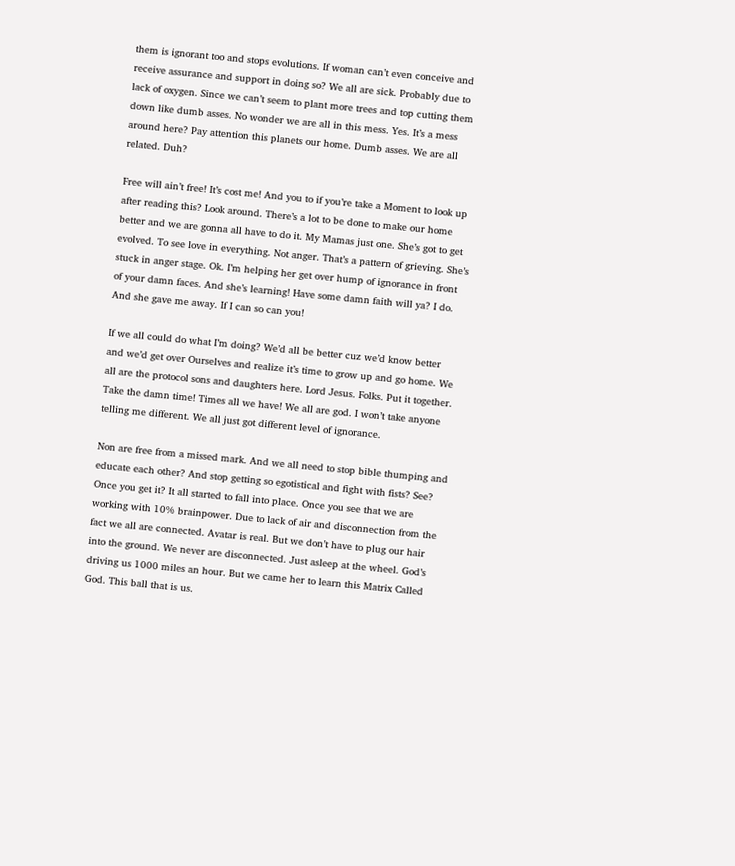them is ignorant too and stops evolutions. If woman can’t even conceive and receive assurance and support in doing so? We all are sick. Probably due to lack of oxygen. Since we can’t seem to plant more trees and top cutting them down like dumb asses. No wonder we are all in this mess. Yes. It’s a mess around here? Pay attention this planets our home. Dumb asses. We are all related. Duh?

Free will ain’t free! It’s cost me! And you to if you’re take a Moment to look up after reading this? Look around. There’s a lot to be done to make our home better and we are gonna all have to do it. My Mamas just one. She’s got to get evolved. To see love in everything. Not anger. That’s a pattern of grieving. She’s stuck in anger stage. Ok. I’m helping her get over hump of ignorance in front of your damn faces. And she’s learning! Have some damn faith will ya? I do. And she gave me away. If I can so can you!

If we all could do what I’m doing? We’d all be better cuz we’d know better and we’d get over Ourselves and realize it’s time to grow up and go home. We all are the protocol sons and daughters here. Lord Jesus. Folks. Put it together. Take the damn time! Times all we have! We all are god. I won’t take anyone telling me different. We all just got different level of ignorance.

Non are free from a missed mark. And we all need to stop bible thumping and educate each other? And stop getting so egotistical and fight with fists? See? Once you get it? It all started to fall into place. Once you see that we are working with 10% brainpower. Due to lack of air and disconnection from the fact we all are connected. Avatar is real. But we don’t have to plug our hair into the ground. We never are disconnected. Just asleep at the wheel. God’s driving us 1000 miles an hour. But we came her to learn this Matrix Called God. This ball that is us.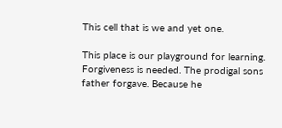This cell that is we and yet one.

This place is our playground for learning. Forgiveness is needed. The prodigal sons father forgave. Because he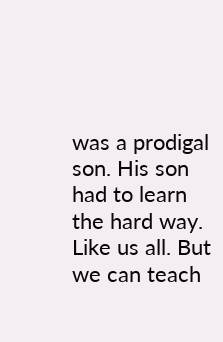was a prodigal son. His son had to learn the hard way. Like us all. But we can teach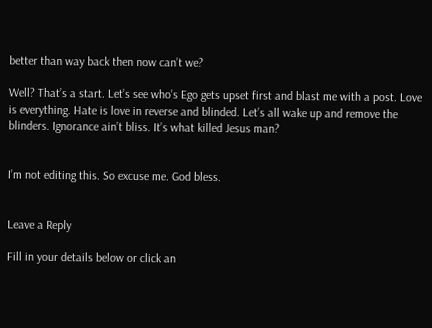better than way back then now can’t we?

Well? That’s a start. Let’s see who’s Ego gets upset first and blast me with a post. Love is everything. Hate is love in reverse and blinded. Let’s all wake up and remove the blinders. Ignorance ain’t bliss. It’s what killed Jesus man?


I’m not editing this. So excuse me. God bless.


Leave a Reply

Fill in your details below or click an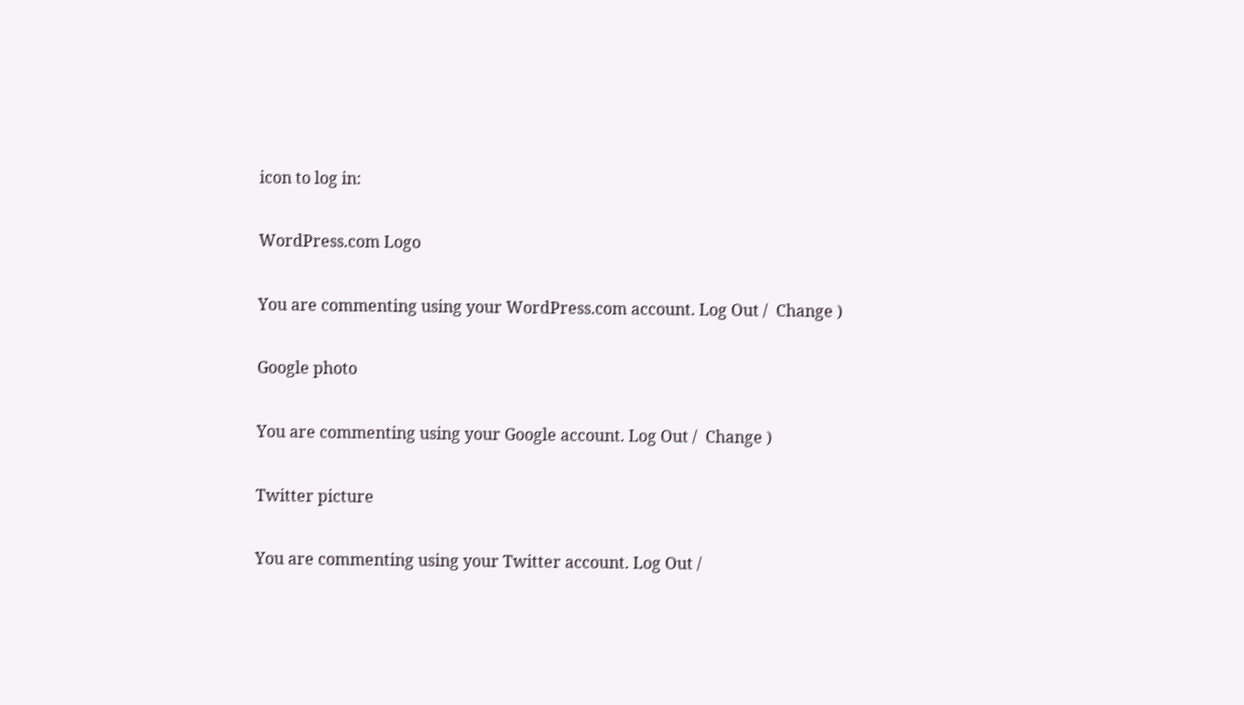icon to log in:

WordPress.com Logo

You are commenting using your WordPress.com account. Log Out /  Change )

Google photo

You are commenting using your Google account. Log Out /  Change )

Twitter picture

You are commenting using your Twitter account. Log Out /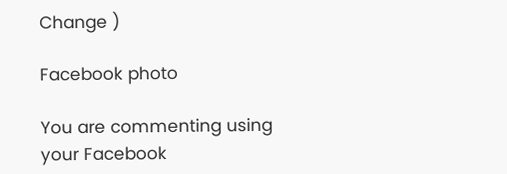Change )

Facebook photo

You are commenting using your Facebook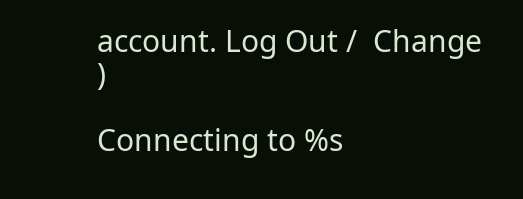account. Log Out /  Change )

Connecting to %s